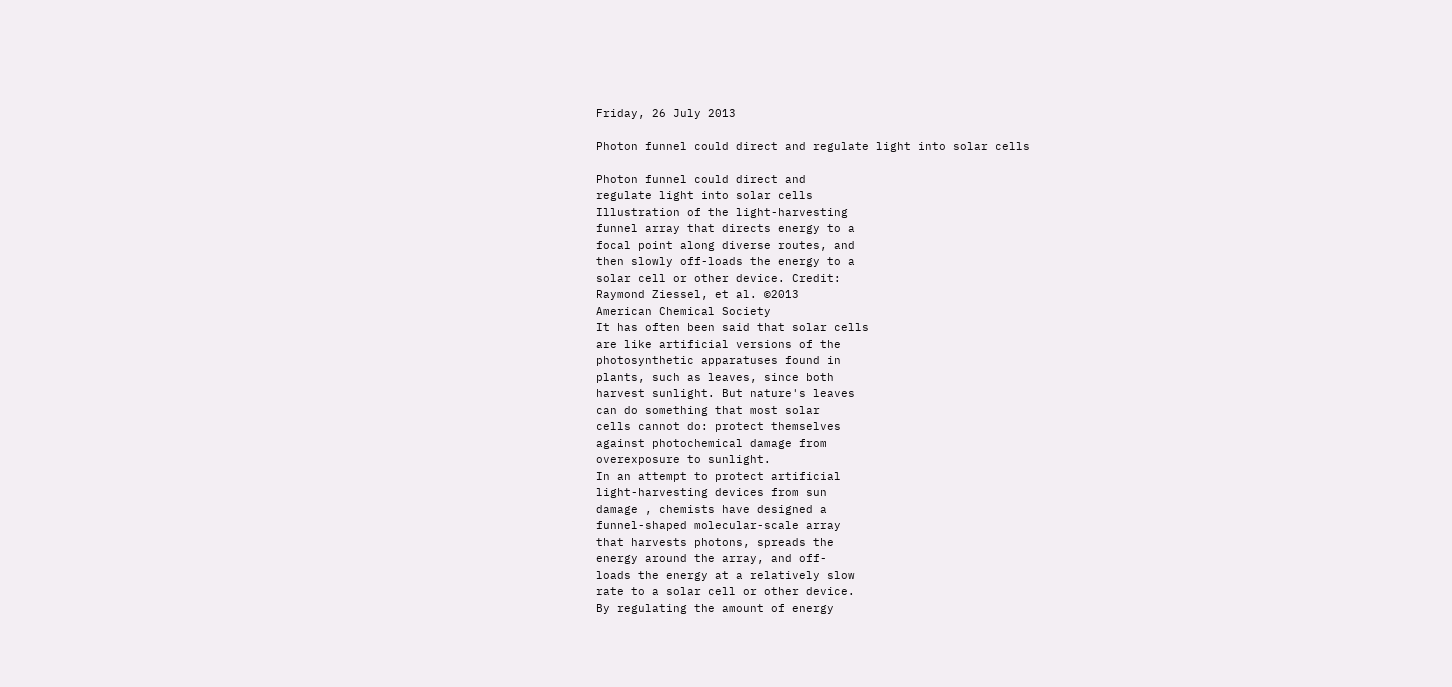Friday, 26 July 2013

Photon funnel could direct and regulate light into solar cells

Photon funnel could direct and
regulate light into solar cells
Illustration of the light-harvesting
funnel array that directs energy to a
focal point along diverse routes, and
then slowly off-loads the energy to a
solar cell or other device. Credit:
Raymond Ziessel, et al. ©2013
American Chemical Society
It has often been said that solar cells
are like artificial versions of the
photosynthetic apparatuses found in
plants, such as leaves, since both
harvest sunlight. But nature's leaves
can do something that most solar
cells cannot do: protect themselves
against photochemical damage from
overexposure to sunlight.
In an attempt to protect artificial
light-harvesting devices from sun
damage , chemists have designed a
funnel-shaped molecular-scale array
that harvests photons, spreads the
energy around the array, and off-
loads the energy at a relatively slow
rate to a solar cell or other device.
By regulating the amount of energy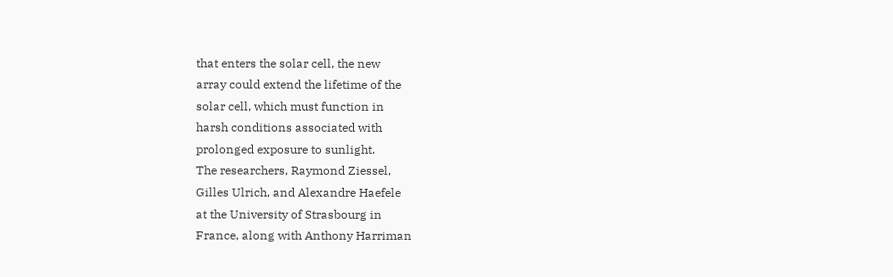that enters the solar cell, the new
array could extend the lifetime of the
solar cell, which must function in
harsh conditions associated with
prolonged exposure to sunlight.
The researchers, Raymond Ziessel,
Gilles Ulrich, and Alexandre Haefele
at the University of Strasbourg in
France, along with Anthony Harriman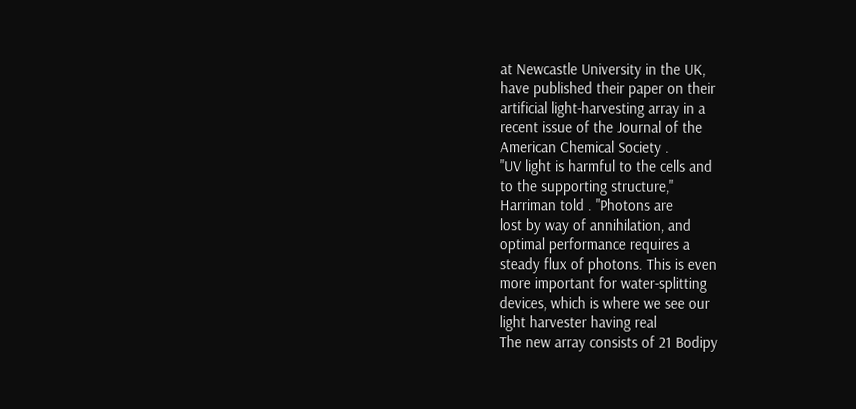at Newcastle University in the UK,
have published their paper on their
artificial light-harvesting array in a
recent issue of the Journal of the
American Chemical Society .
"UV light is harmful to the cells and
to the supporting structure,"
Harriman told . "Photons are
lost by way of annihilation, and
optimal performance requires a
steady flux of photons. This is even
more important for water-splitting
devices, which is where we see our
light harvester having real
The new array consists of 21 Bodipy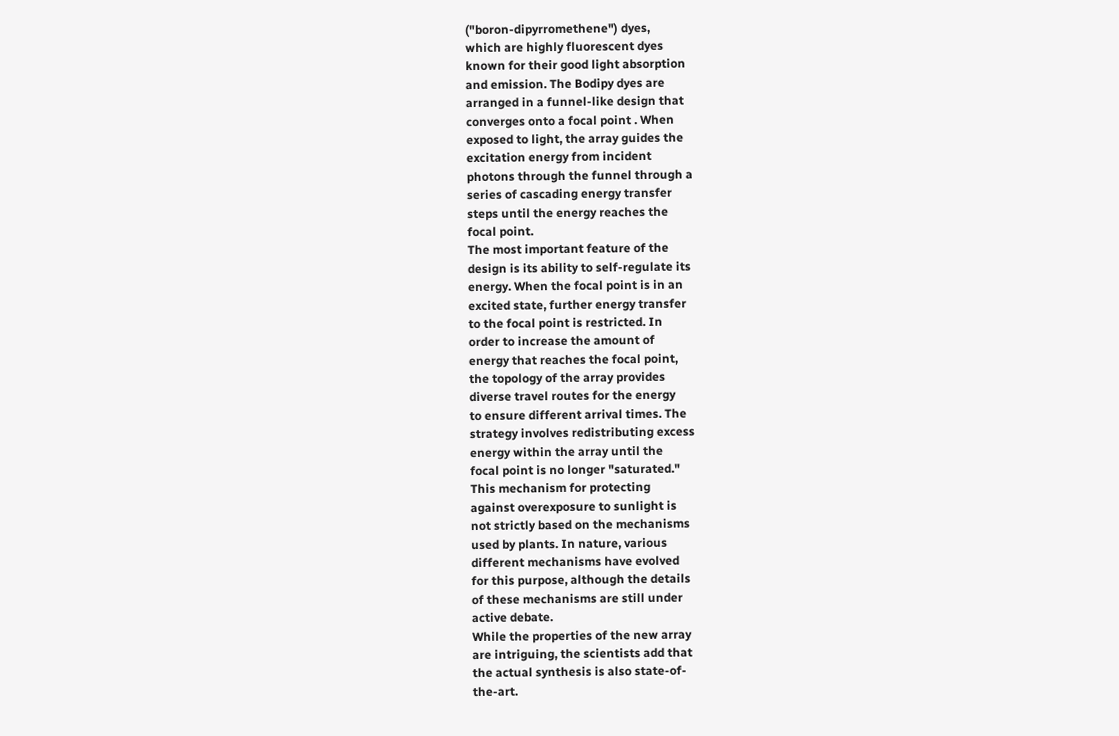("boron-dipyrromethene") dyes,
which are highly fluorescent dyes
known for their good light absorption
and emission. The Bodipy dyes are
arranged in a funnel-like design that
converges onto a focal point . When
exposed to light, the array guides the
excitation energy from incident
photons through the funnel through a
series of cascading energy transfer
steps until the energy reaches the
focal point.
The most important feature of the
design is its ability to self-regulate its
energy. When the focal point is in an
excited state, further energy transfer
to the focal point is restricted. In
order to increase the amount of
energy that reaches the focal point,
the topology of the array provides
diverse travel routes for the energy
to ensure different arrival times. The
strategy involves redistributing excess
energy within the array until the
focal point is no longer "saturated."
This mechanism for protecting
against overexposure to sunlight is
not strictly based on the mechanisms
used by plants. In nature, various
different mechanisms have evolved
for this purpose, although the details
of these mechanisms are still under
active debate.
While the properties of the new array
are intriguing, the scientists add that
the actual synthesis is also state-of-
the-art.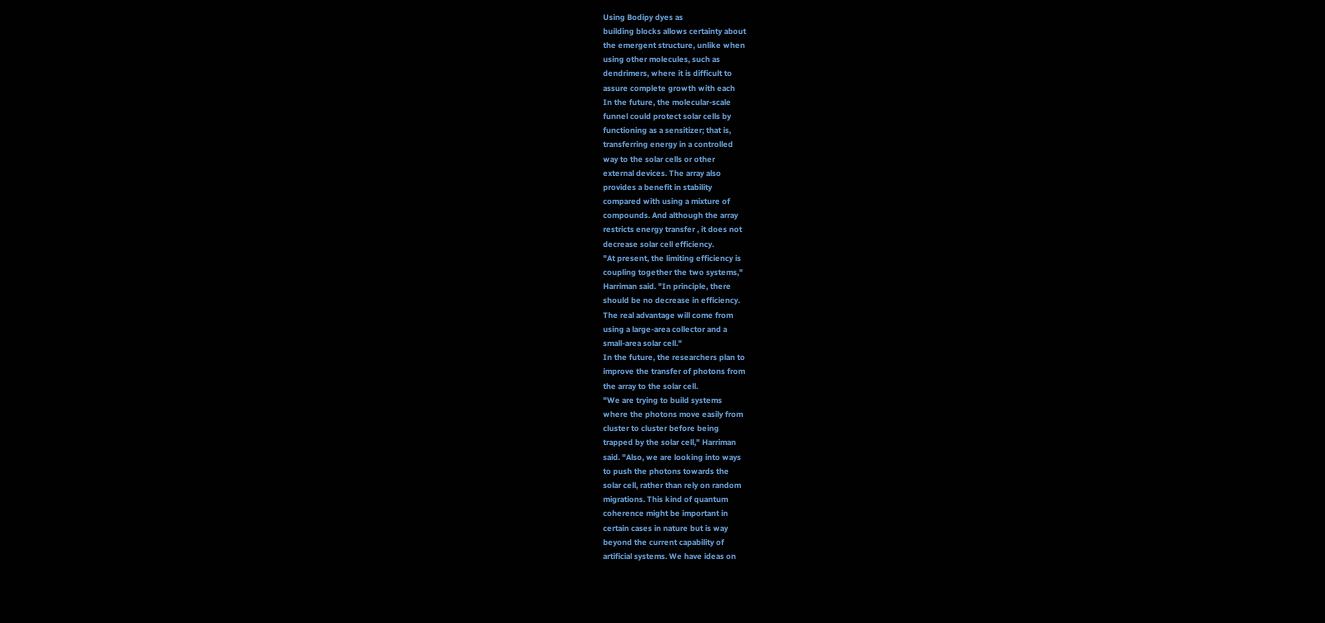Using Bodipy dyes as
building blocks allows certainty about
the emergent structure, unlike when
using other molecules, such as
dendrimers, where it is difficult to
assure complete growth with each
In the future, the molecular-scale
funnel could protect solar cells by
functioning as a sensitizer; that is,
transferring energy in a controlled
way to the solar cells or other
external devices. The array also
provides a benefit in stability
compared with using a mixture of
compounds. And although the array
restricts energy transfer , it does not
decrease solar cell efficiency.
"At present, the limiting efficiency is
coupling together the two systems,"
Harriman said. "In principle, there
should be no decrease in efficiency.
The real advantage will come from
using a large-area collector and a
small-area solar cell."
In the future, the researchers plan to
improve the transfer of photons from
the array to the solar cell.
"We are trying to build systems
where the photons move easily from
cluster to cluster before being
trapped by the solar cell," Harriman
said. "Also, we are looking into ways
to push the photons towards the
solar cell, rather than rely on random
migrations. This kind of quantum
coherence might be important in
certain cases in nature but is way
beyond the current capability of
artificial systems. We have ideas on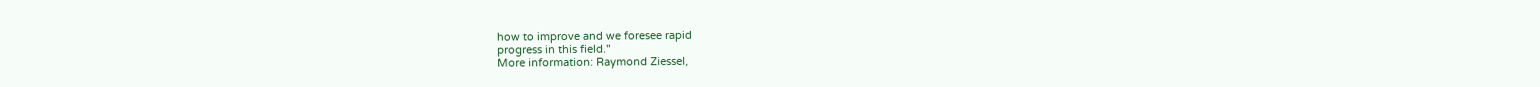how to improve and we foresee rapid
progress in this field."
More information: Raymond Ziessel,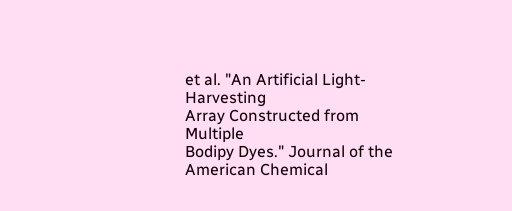et al. "An Artificial Light-Harvesting
Array Constructed from Multiple
Bodipy Dyes." Journal of the
American Chemical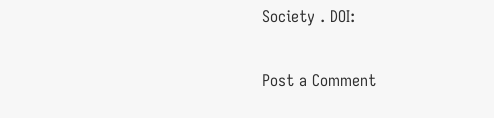Society . DOI:

Post a Comment